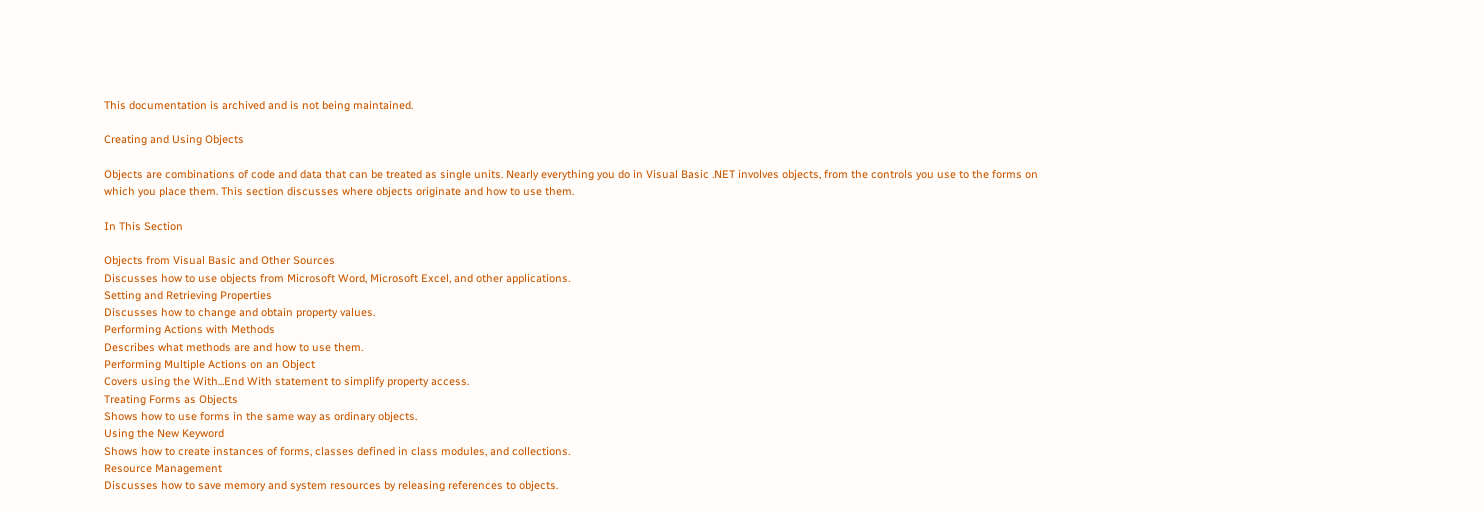This documentation is archived and is not being maintained.

Creating and Using Objects

Objects are combinations of code and data that can be treated as single units. Nearly everything you do in Visual Basic .NET involves objects, from the controls you use to the forms on which you place them. This section discusses where objects originate and how to use them.

In This Section

Objects from Visual Basic and Other Sources
Discusses how to use objects from Microsoft Word, Microsoft Excel, and other applications.
Setting and Retrieving Properties
Discusses how to change and obtain property values.
Performing Actions with Methods
Describes what methods are and how to use them.
Performing Multiple Actions on an Object
Covers using the With...End With statement to simplify property access.
Treating Forms as Objects
Shows how to use forms in the same way as ordinary objects.
Using the New Keyword
Shows how to create instances of forms, classes defined in class modules, and collections.
Resource Management
Discusses how to save memory and system resources by releasing references to objects.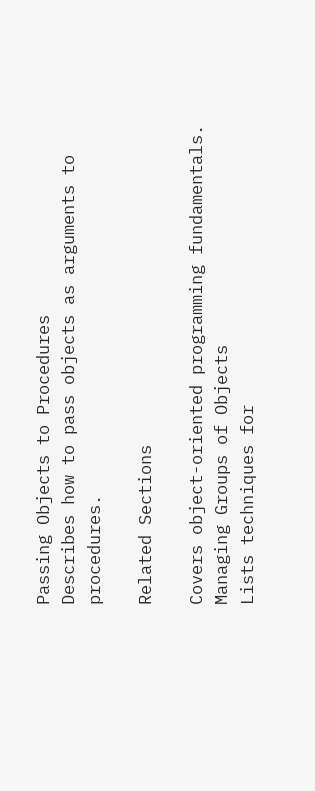Passing Objects to Procedures
Describes how to pass objects as arguments to procedures.

Related Sections

Covers object-oriented programming fundamentals.
Managing Groups of Objects
Lists techniques for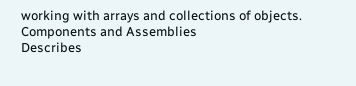working with arrays and collections of objects.
Components and Assemblies
Describes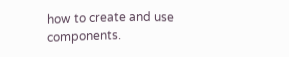how to create and use components.